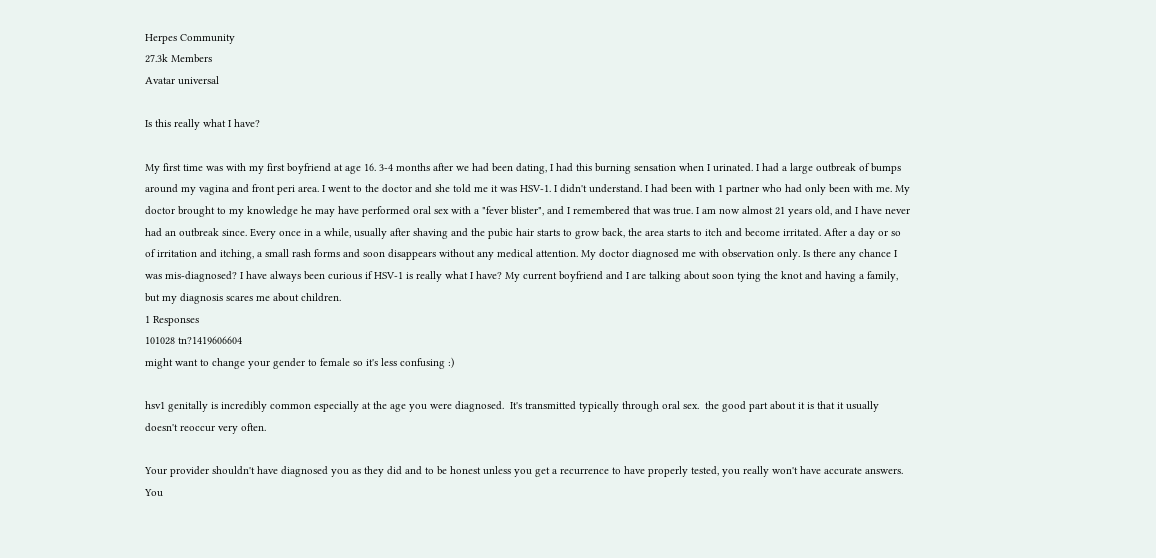Herpes Community
27.3k Members
Avatar universal

Is this really what I have?

My first time was with my first boyfriend at age 16. 3-4 months after we had been dating, I had this burning sensation when I urinated. I had a large outbreak of bumps around my vagina and front peri area. I went to the doctor and she told me it was HSV-1. I didn't understand. I had been with 1 partner who had only been with me. My doctor brought to my knowledge he may have performed oral sex with a "fever blister", and I remembered that was true. I am now almost 21 years old, and I have never had an outbreak since. Every once in a while, usually after shaving and the pubic hair starts to grow back, the area starts to itch and become irritated. After a day or so of irritation and itching, a small rash forms and soon disappears without any medical attention. My doctor diagnosed me with observation only. Is there any chance I was mis-diagnosed? I have always been curious if HSV-1 is really what I have? My current boyfriend and I are talking about soon tying the knot and having a family, but my diagnosis scares me about children.
1 Responses
101028 tn?1419606604
might want to change your gender to female so it's less confusing :)

hsv1 genitally is incredibly common especially at the age you were diagnosed.  It's transmitted typically through oral sex.  the good part about it is that it usually doesn't reoccur very often.

Your provider shouldn't have diagnosed you as they did and to be honest unless you get a recurrence to have properly tested, you really won't have accurate answers. You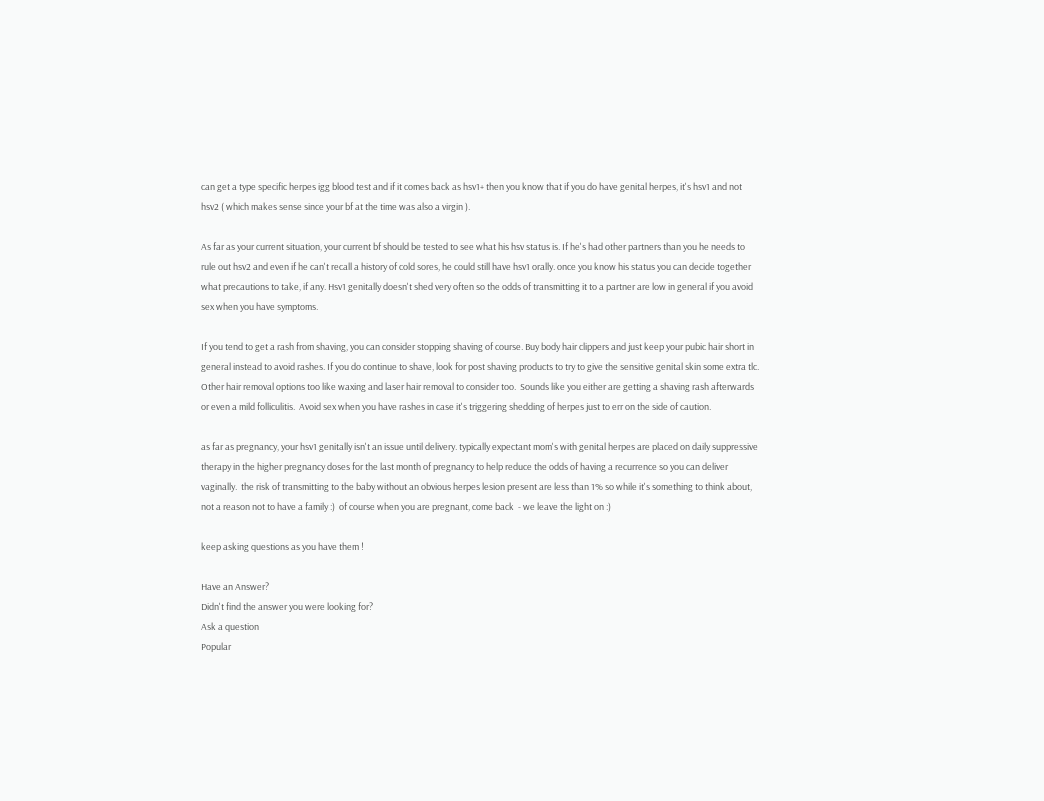can get a type specific herpes igg blood test and if it comes back as hsv1+ then you know that if you do have genital herpes, it's hsv1 and not hsv2 ( which makes sense since your bf at the time was also a virgin ).

As far as your current situation, your current bf should be tested to see what his hsv status is. If he's had other partners than you he needs to rule out hsv2 and even if he can't recall a history of cold sores, he could still have hsv1 orally. once you know his status you can decide together what precautions to take, if any. Hsv1 genitally doesn't shed very often so the odds of transmitting it to a partner are low in general if you avoid sex when you have symptoms.

If you tend to get a rash from shaving, you can consider stopping shaving of course. Buy body hair clippers and just keep your pubic hair short in general instead to avoid rashes. If you do continue to shave, look for post shaving products to try to give the sensitive genital skin some extra tlc.  Other hair removal options too like waxing and laser hair removal to consider too.  Sounds like you either are getting a shaving rash afterwards or even a mild folliculitis.  Avoid sex when you have rashes in case it's triggering shedding of herpes just to err on the side of caution.

as far as pregnancy, your hsv1 genitally isn't an issue until delivery. typically expectant mom's with genital herpes are placed on daily suppressive therapy in the higher pregnancy doses for the last month of pregnancy to help reduce the odds of having a recurrence so you can deliver vaginally.  the risk of transmitting to the baby without an obvious herpes lesion present are less than 1% so while it's something to think about, not a reason not to have a family :)  of course when you are pregnant, come back  - we leave the light on :)

keep asking questions as you have them !

Have an Answer?
Didn't find the answer you were looking for?
Ask a question
Popular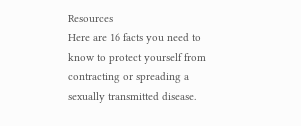Resources
Here are 16 facts you need to know to protect yourself from contracting or spreading a sexually transmitted disease.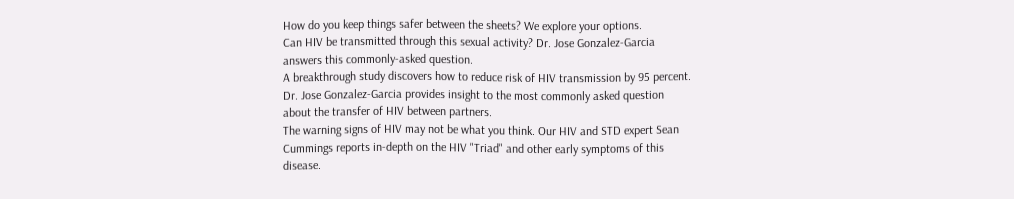How do you keep things safer between the sheets? We explore your options.
Can HIV be transmitted through this sexual activity? Dr. Jose Gonzalez-Garcia answers this commonly-asked question.
A breakthrough study discovers how to reduce risk of HIV transmission by 95 percent.
Dr. Jose Gonzalez-Garcia provides insight to the most commonly asked question about the transfer of HIV between partners.
The warning signs of HIV may not be what you think. Our HIV and STD expert Sean Cummings reports in-depth on the HIV "Triad" and other early symptoms of this disease.